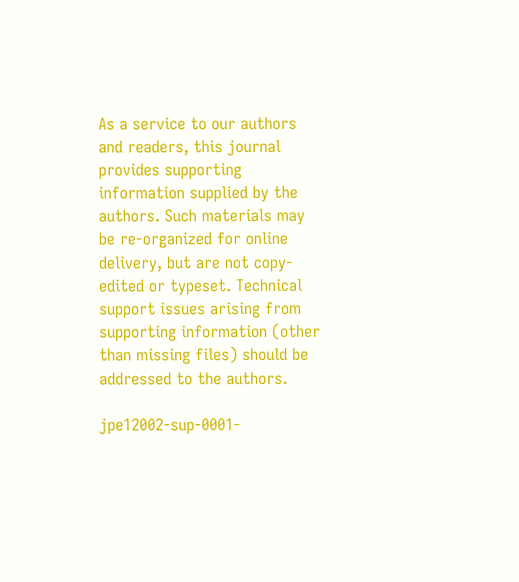As a service to our authors and readers, this journal provides supporting information supplied by the authors. Such materials may be re-organized for online delivery, but are not copy-edited or typeset. Technical support issues arising from supporting information (other than missing files) should be addressed to the authors.

jpe12002-sup-0001-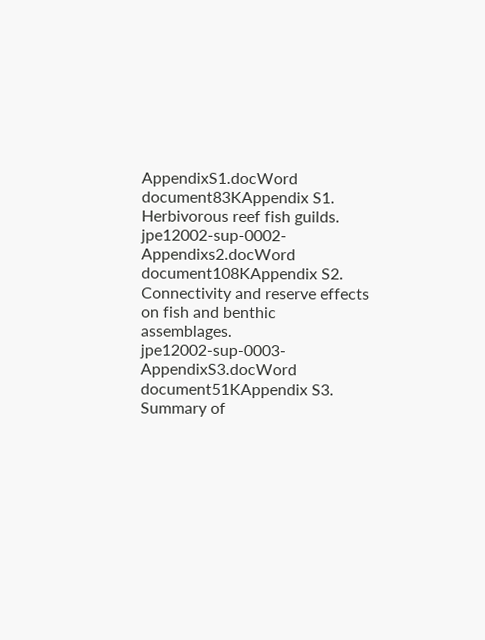AppendixS1.docWord document83KAppendix S1. Herbivorous reef fish guilds.
jpe12002-sup-0002-Appendixs2.docWord document108KAppendix S2. Connectivity and reserve effects on fish and benthic assemblages.
jpe12002-sup-0003-AppendixS3.docWord document51KAppendix S3. Summary of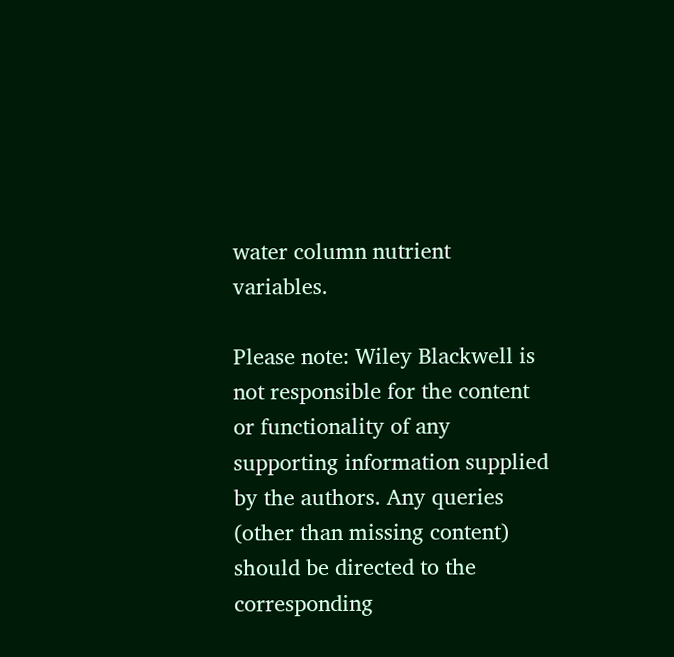water column nutrient variables.

Please note: Wiley Blackwell is not responsible for the content or functionality of any supporting information supplied by the authors. Any queries (other than missing content) should be directed to the corresponding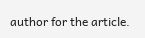author for the article.